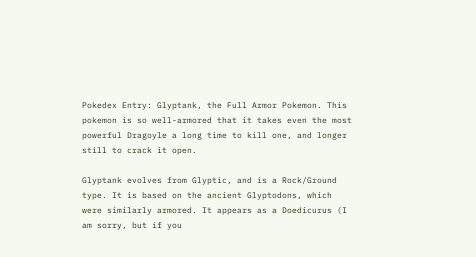Pokedex Entry: Glyptank, the Full Armor Pokemon. This pokemon is so well-armored that it takes even the most powerful Dragoyle a long time to kill one, and longer still to crack it open.

Glyptank evolves from Glyptic, and is a Rock/Ground type. It is based on the ancient Glyptodons, which were similarly armored. It appears as a Doedicurus (I am sorry, but if you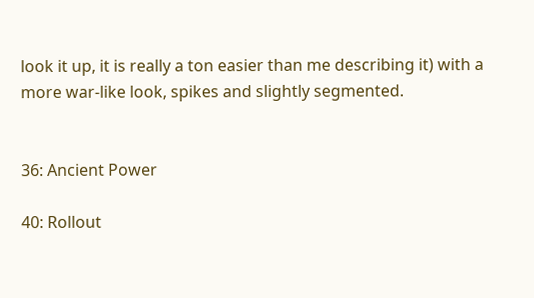look it up, it is really a ton easier than me describing it) with a more war-like look, spikes and slightly segmented.


36: Ancient Power

40: Rollout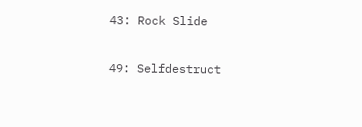43: Rock Slide

49: Selfdestruct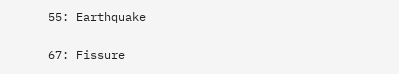55: Earthquake

67: Fissure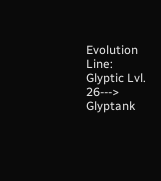Evolution Line: Glyptic Lvl. 26---> Glyptank